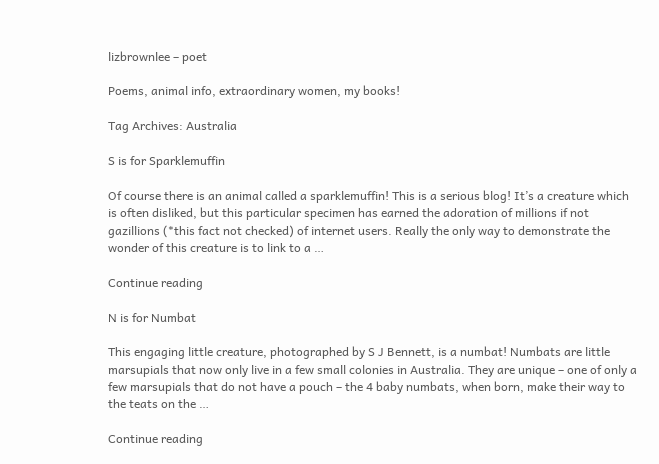lizbrownlee – poet

Poems, animal info, extraordinary women, my books!

Tag Archives: Australia

S is for Sparklemuffin

Of course there is an animal called a sparklemuffin! This is a serious blog! It’s a creature which is often disliked, but this particular specimen has earned the adoration of millions if not gazillions (*this fact not checked) of internet users. Really the only way to demonstrate the wonder of this creature is to link to a …

Continue reading

N is for Numbat

This engaging little creature, photographed by S J Bennett, is a numbat! Numbats are little marsupials that now only live in a few small colonies in Australia. They are unique – one of only a few marsupials that do not have a pouch – the 4 baby numbats, when born, make their way to the teats on the …

Continue reading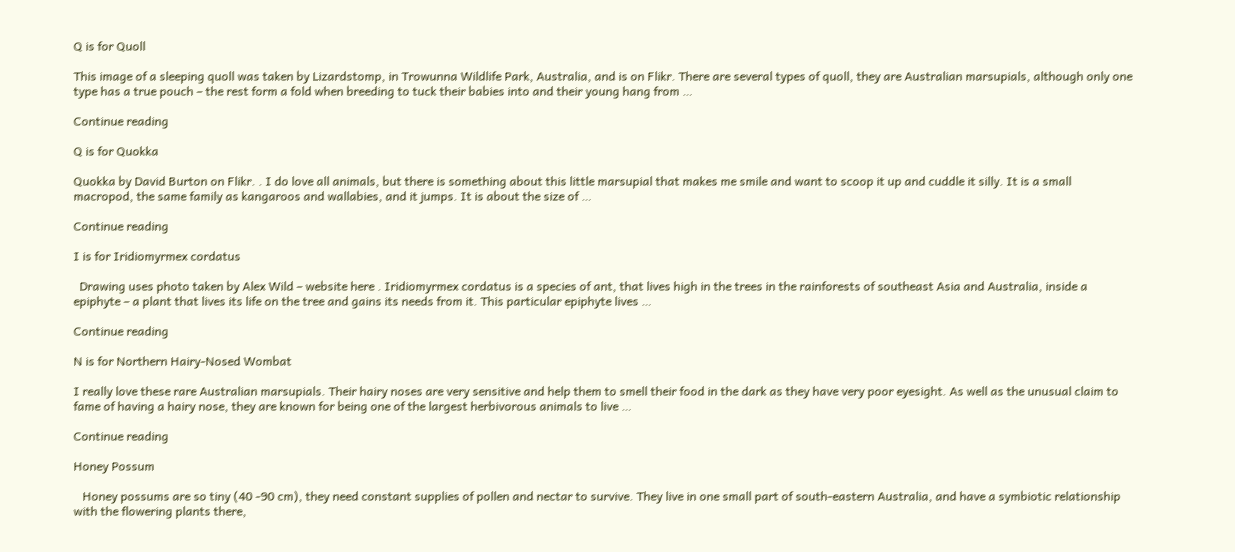Q is for Quoll

This image of a sleeping quoll was taken by Lizardstomp, in Trowunna Wildlife Park, Australia, and is on Flikr. There are several types of quoll, they are Australian marsupials, although only one type has a true pouch – the rest form a fold when breeding to tuck their babies into and their young hang from …

Continue reading

Q is for Quokka

Quokka by David Burton on Flikr. . I do love all animals, but there is something about this little marsupial that makes me smile and want to scoop it up and cuddle it silly. It is a small macropod, the same family as kangaroos and wallabies, and it jumps. It is about the size of …

Continue reading

I is for Iridiomyrmex cordatus

  Drawing uses photo taken by Alex Wild – website here . Iridiomyrmex cordatus is a species of ant, that lives high in the trees in the rainforests of southeast Asia and Australia, inside a epiphyte – a plant that lives its life on the tree and gains its needs from it. This particular epiphyte lives …

Continue reading

N is for Northern Hairy-Nosed Wombat

I really love these rare Australian marsupials. Their hairy noses are very sensitive and help them to smell their food in the dark as they have very poor eyesight. As well as the unusual claim to fame of having a hairy nose, they are known for being one of the largest herbivorous animals to live …

Continue reading

Honey Possum

   Honey possums are so tiny (40 -90 cm), they need constant supplies of pollen and nectar to survive. They live in one small part of south-eastern Australia, and have a symbiotic relationship with the flowering plants there,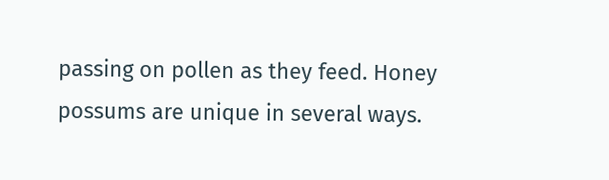passing on pollen as they feed. Honey possums are unique in several ways.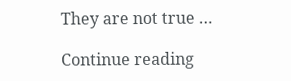They are not true …

Continue reading